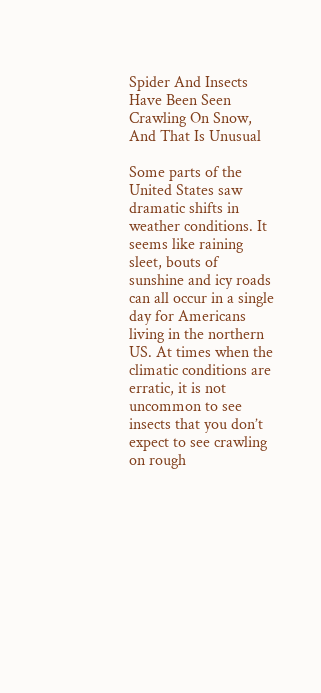Spider And Insects Have Been Seen Crawling On Snow, And That Is Unusual

Some parts of the United States saw dramatic shifts in weather conditions. It seems like raining sleet, bouts of sunshine and icy roads can all occur in a single day for Americans living in the northern US. At times when the climatic conditions are erratic, it is not uncommon to see insects that you don’t expect to see crawling on rough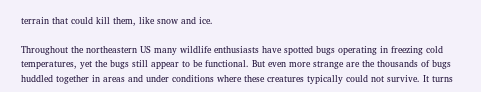terrain that could kill them, like snow and ice.

Throughout the northeastern US many wildlife enthusiasts have spotted bugs operating in freezing cold temperatures, yet the bugs still appear to be functional. But even more strange are the thousands of bugs huddled together in areas and under conditions where these creatures typically could not survive. It turns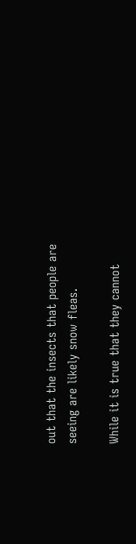out that the insects that people are seeing are likely snow fleas.

While it is true that they cannot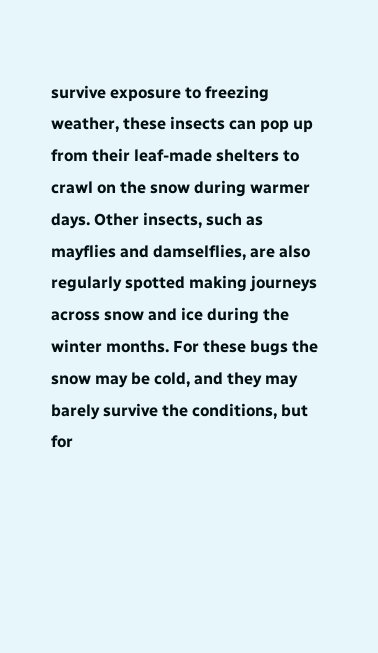survive exposure to freezing weather, these insects can pop up from their leaf-made shelters to crawl on the snow during warmer days. Other insects, such as mayflies and damselflies, are also regularly spotted making journeys across snow and ice during the winter months. For these bugs the snow may be cold, and they may barely survive the conditions, but for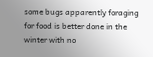some bugs apparently foraging for food is better done in the winter with no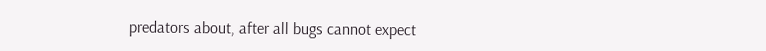predators about, after all bugs cannot expect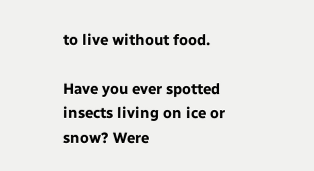to live without food.

Have you ever spotted insects living on ice or snow? Were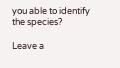you able to identify the species?

Leave a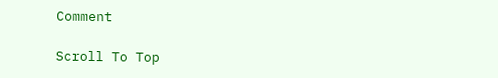Comment

Scroll To Top